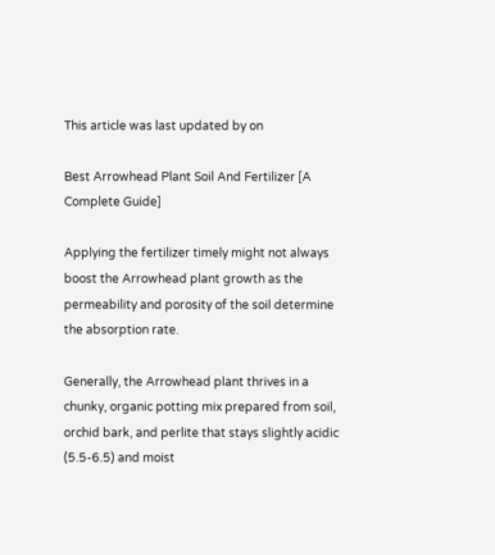This article was last updated by on

Best Arrowhead Plant Soil And Fertilizer [A Complete Guide]

Applying the fertilizer timely might not always boost the Arrowhead plant growth as the permeability and porosity of the soil determine the absorption rate.

Generally, the Arrowhead plant thrives in a chunky, organic potting mix prepared from soil, orchid bark, and perlite that stays slightly acidic (5.5-6.5) and moist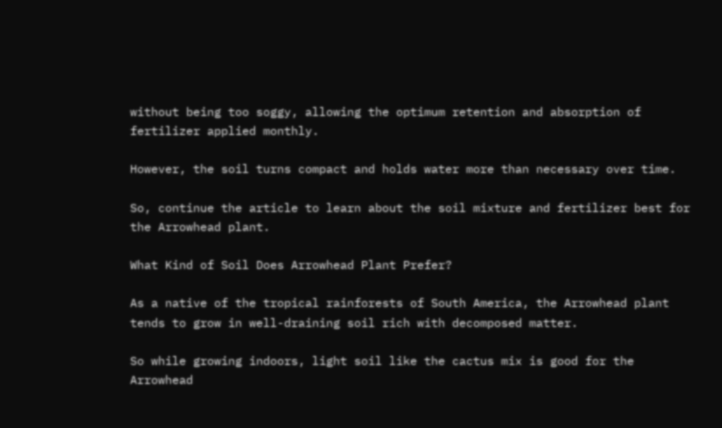without being too soggy, allowing the optimum retention and absorption of fertilizer applied monthly.

However, the soil turns compact and holds water more than necessary over time.

So, continue the article to learn about the soil mixture and fertilizer best for the Arrowhead plant.

What Kind of Soil Does Arrowhead Plant Prefer?

As a native of the tropical rainforests of South America, the Arrowhead plant tends to grow in well-draining soil rich with decomposed matter.

So while growing indoors, light soil like the cactus mix is good for the Arrowhead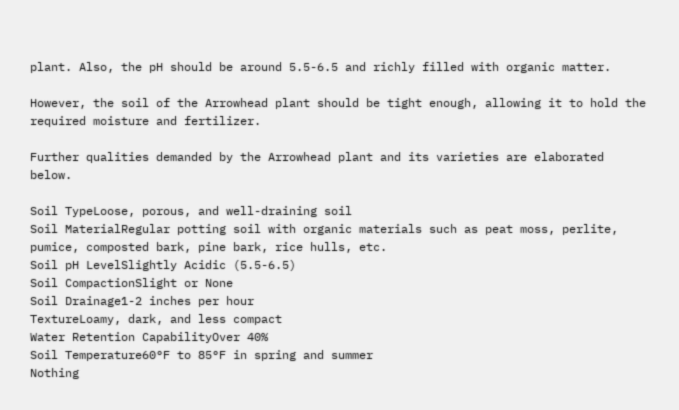plant. Also, the pH should be around 5.5-6.5 and richly filled with organic matter.

However, the soil of the Arrowhead plant should be tight enough, allowing it to hold the required moisture and fertilizer.

Further qualities demanded by the Arrowhead plant and its varieties are elaborated below.

Soil TypeLoose, porous, and well-draining soil
Soil MaterialRegular potting soil with organic materials such as peat moss, perlite, pumice, composted bark, pine bark, rice hulls, etc.
Soil pH LevelSlightly Acidic (5.5-6.5)
Soil CompactionSlight or None
Soil Drainage1-2 inches per hour
TextureLoamy, dark, and less compact
Water Retention CapabilityOver 40%
Soil Temperature60°F to 85°F in spring and summer
Nothing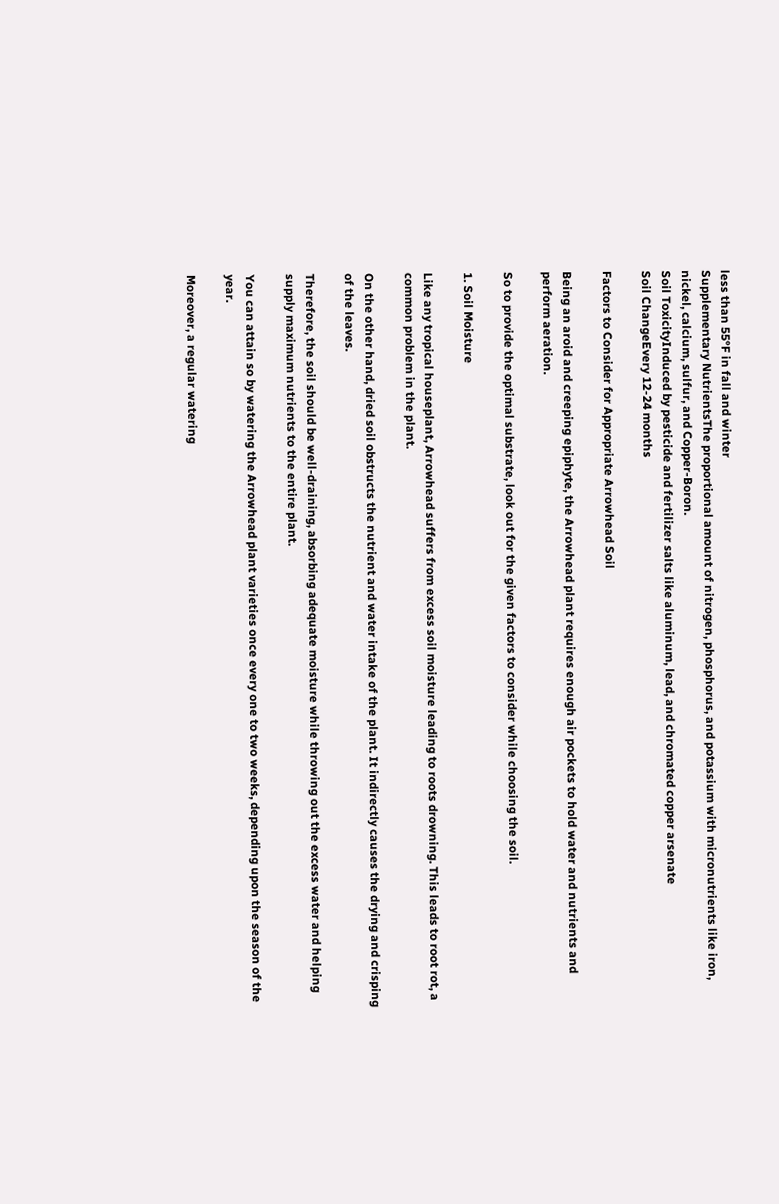less than 55°F in fall and winter
Supplementary NutrientsThe proportional amount of nitrogen, phosphorus, and potassium with micronutrients like iron, nickel, calcium, sulfur, and Copper-Boron.
Soil ToxicityInduced by pesticide and fertilizer salts like aluminum, lead, and chromated copper arsenate
Soil ChangeEvery 12-24 months

Factors to Consider for Appropriate Arrowhead Soil

Being an aroid and creeping epiphyte, the Arrowhead plant requires enough air pockets to hold water and nutrients and perform aeration.

So to provide the optimal substrate, look out for the given factors to consider while choosing the soil.

1. Soil Moisture

Like any tropical houseplant, Arrowhead suffers from excess soil moisture leading to roots drowning. This leads to root rot, a common problem in the plant.

On the other hand, dried soil obstructs the nutrient and water intake of the plant. It indirectly causes the drying and crisping of the leaves.

Therefore, the soil should be well-draining, absorbing adequate moisture while throwing out the excess water and helping supply maximum nutrients to the entire plant.

You can attain so by watering the Arrowhead plant varieties once every one to two weeks, depending upon the season of the year.

Moreover, a regular watering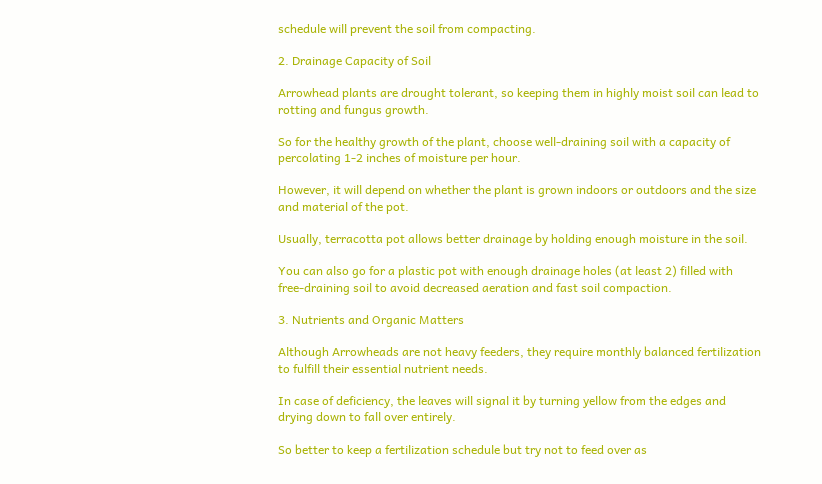schedule will prevent the soil from compacting.

2. Drainage Capacity of Soil

Arrowhead plants are drought tolerant, so keeping them in highly moist soil can lead to rotting and fungus growth.

So for the healthy growth of the plant, choose well-draining soil with a capacity of percolating 1-2 inches of moisture per hour.

However, it will depend on whether the plant is grown indoors or outdoors and the size and material of the pot.

Usually, terracotta pot allows better drainage by holding enough moisture in the soil.

You can also go for a plastic pot with enough drainage holes (at least 2) filled with free-draining soil to avoid decreased aeration and fast soil compaction.

3. Nutrients and Organic Matters

Although Arrowheads are not heavy feeders, they require monthly balanced fertilization to fulfill their essential nutrient needs.

In case of deficiency, the leaves will signal it by turning yellow from the edges and drying down to fall over entirely.

So better to keep a fertilization schedule but try not to feed over as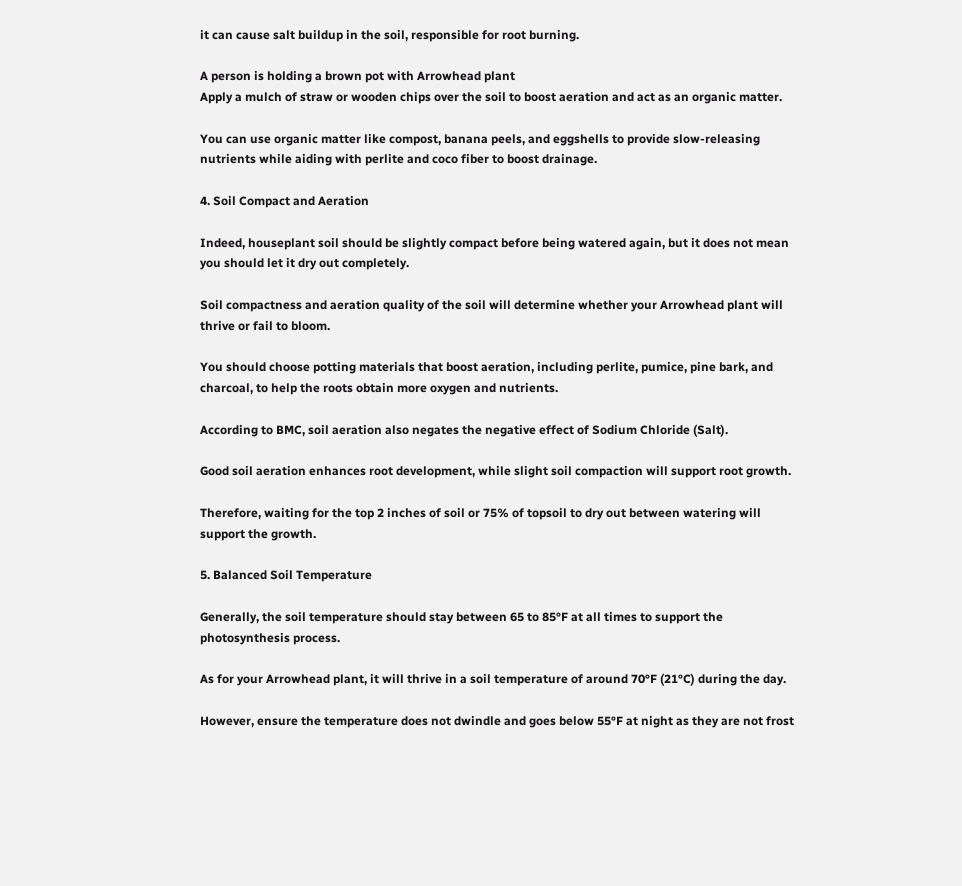it can cause salt buildup in the soil, responsible for root burning.

A person is holding a brown pot with Arrowhead plant
Apply a mulch of straw or wooden chips over the soil to boost aeration and act as an organic matter.

You can use organic matter like compost, banana peels, and eggshells to provide slow-releasing nutrients while aiding with perlite and coco fiber to boost drainage.

4. Soil Compact and Aeration

Indeed, houseplant soil should be slightly compact before being watered again, but it does not mean you should let it dry out completely.

Soil compactness and aeration quality of the soil will determine whether your Arrowhead plant will thrive or fail to bloom.

You should choose potting materials that boost aeration, including perlite, pumice, pine bark, and charcoal, to help the roots obtain more oxygen and nutrients.

According to BMC, soil aeration also negates the negative effect of Sodium Chloride (Salt).

Good soil aeration enhances root development, while slight soil compaction will support root growth.

Therefore, waiting for the top 2 inches of soil or 75% of topsoil to dry out between watering will support the growth.

5. Balanced Soil Temperature

Generally, the soil temperature should stay between 65 to 85°F at all times to support the photosynthesis process.

As for your Arrowhead plant, it will thrive in a soil temperature of around 70°F (21°C) during the day.

However, ensure the temperature does not dwindle and goes below 55°F at night as they are not frost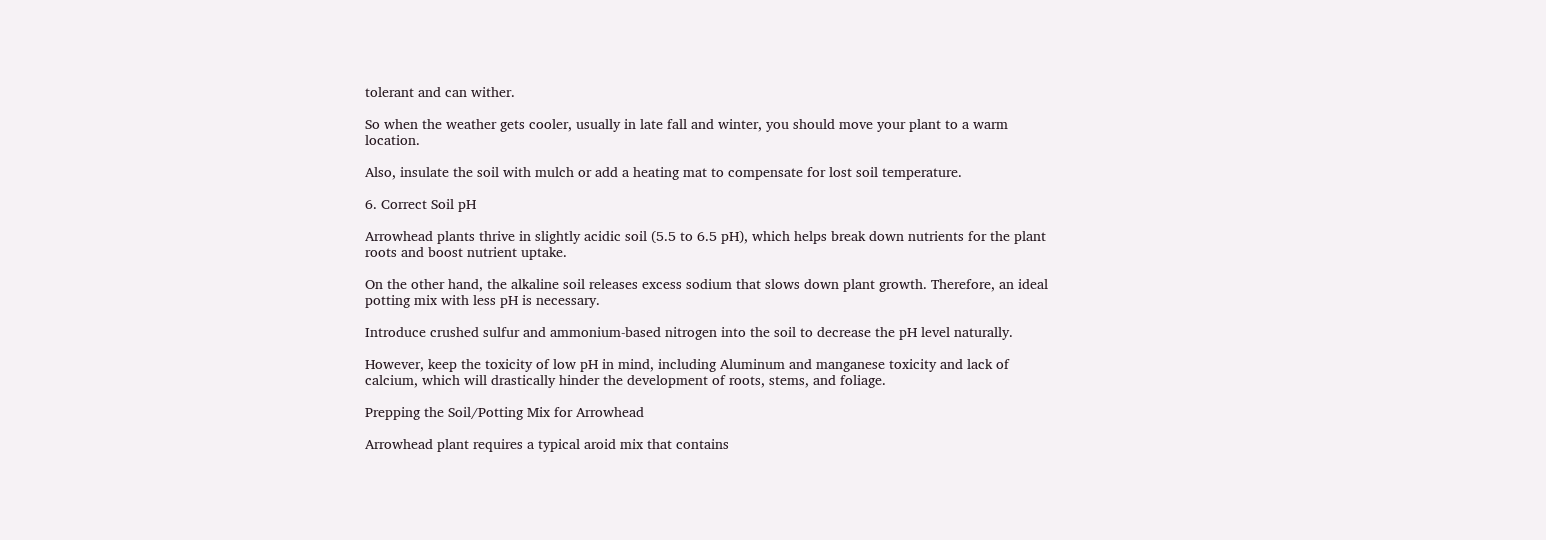tolerant and can wither.

So when the weather gets cooler, usually in late fall and winter, you should move your plant to a warm location.

Also, insulate the soil with mulch or add a heating mat to compensate for lost soil temperature.

6. Correct Soil pH

Arrowhead plants thrive in slightly acidic soil (5.5 to 6.5 pH), which helps break down nutrients for the plant roots and boost nutrient uptake.

On the other hand, the alkaline soil releases excess sodium that slows down plant growth. Therefore, an ideal potting mix with less pH is necessary.

Introduce crushed sulfur and ammonium-based nitrogen into the soil to decrease the pH level naturally.

However, keep the toxicity of low pH in mind, including Aluminum and manganese toxicity and lack of calcium, which will drastically hinder the development of roots, stems, and foliage.

Prepping the Soil/Potting Mix for Arrowhead

Arrowhead plant requires a typical aroid mix that contains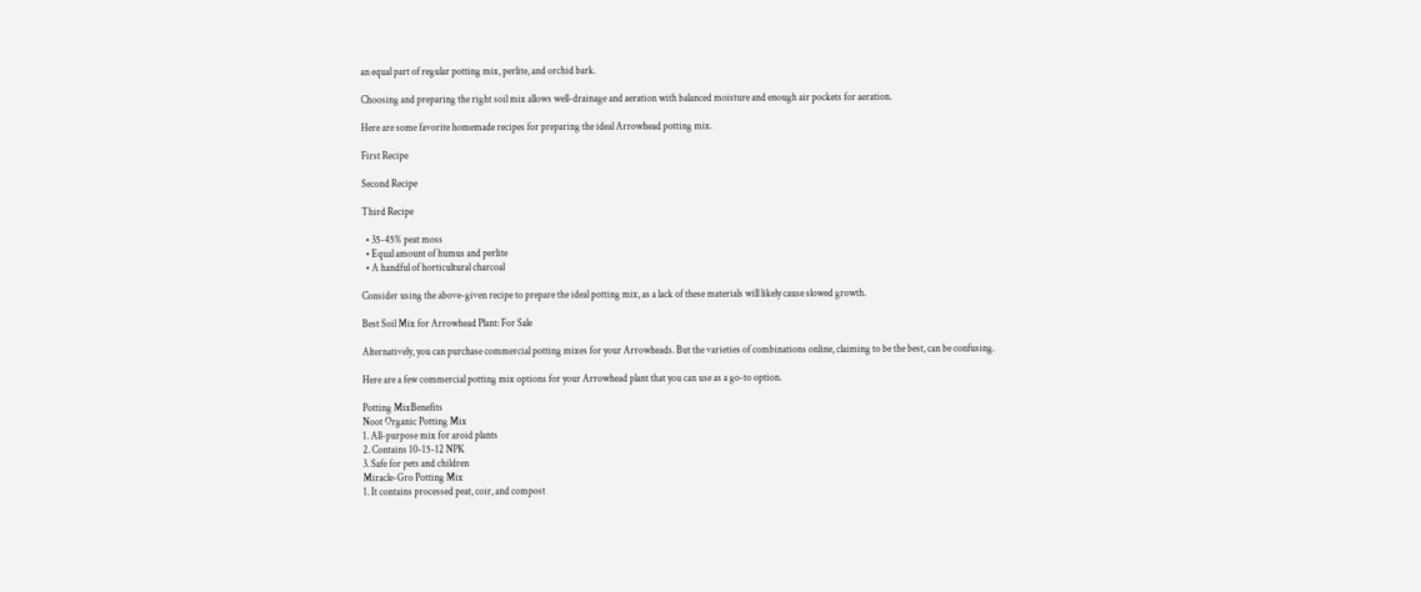an equal part of regular potting mix, perlite, and orchid bark.

Choosing and preparing the right soil mix allows well-drainage and aeration with balanced moisture and enough air pockets for aeration.

Here are some favorite homemade recipes for preparing the ideal Arrowhead potting mix.

First Recipe

Second Recipe

Third Recipe

  • 35-45% peat moss
  • Equal amount of humus and perlite
  • A handful of horticultural charcoal

Consider using the above-given recipe to prepare the ideal potting mix, as a lack of these materials will likely cause slowed growth.

Best Soil Mix for Arrowhead Plant: For Sale

Alternatively, you can purchase commercial potting mixes for your Arrowheads. But the varieties of combinations online, claiming to be the best, can be confusing.

Here are a few commercial potting mix options for your Arrowhead plant that you can use as a go-to option.

Potting MixBenefits
Noot Organic Potting Mix
1. All-purpose mix for aroid plants
2. Contains 10-15-12 NPK
3. Safe for pets and children
Miracle-Gro Potting Mix
1. It contains processed peat, coir, and compost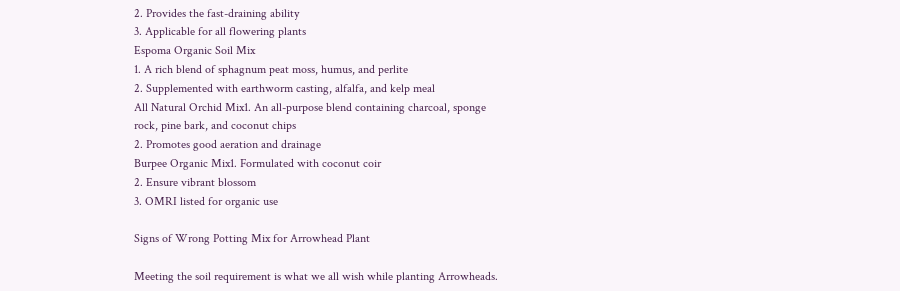2. Provides the fast-draining ability
3. Applicable for all flowering plants
Espoma Organic Soil Mix
1. A rich blend of sphagnum peat moss, humus, and perlite
2. Supplemented with earthworm casting, alfalfa, and kelp meal
All Natural Orchid Mix1. An all-purpose blend containing charcoal, sponge rock, pine bark, and coconut chips
2. Promotes good aeration and drainage
Burpee Organic Mix1. Formulated with coconut coir
2. Ensure vibrant blossom
3. OMRI listed for organic use

Signs of Wrong Potting Mix for Arrowhead Plant

Meeting the soil requirement is what we all wish while planting Arrowheads.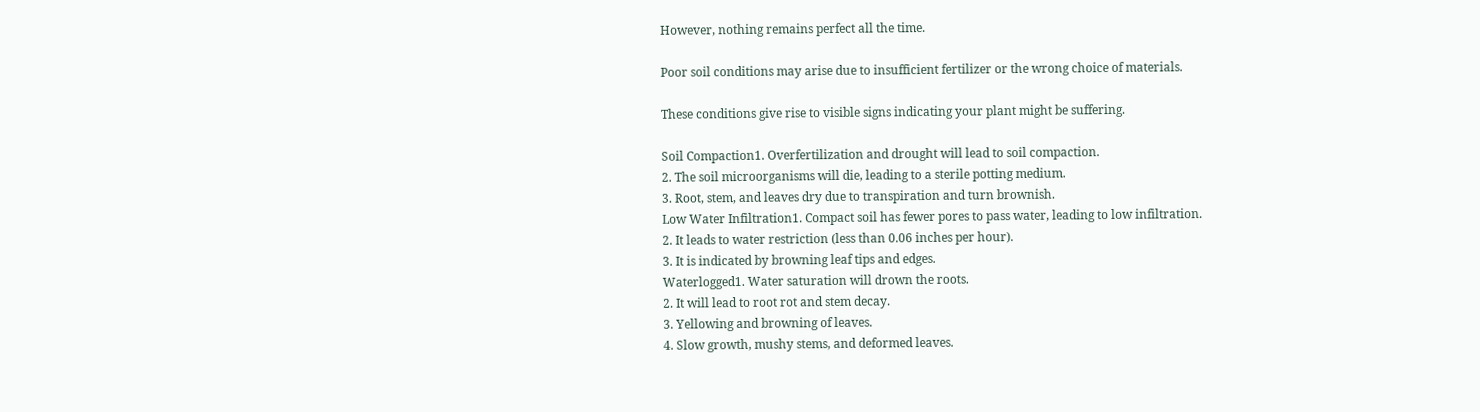However, nothing remains perfect all the time.

Poor soil conditions may arise due to insufficient fertilizer or the wrong choice of materials.

These conditions give rise to visible signs indicating your plant might be suffering.

Soil Compaction1. Overfertilization and drought will lead to soil compaction.
2. The soil microorganisms will die, leading to a sterile potting medium.
3. Root, stem, and leaves dry due to transpiration and turn brownish.
Low Water Infiltration1. Compact soil has fewer pores to pass water, leading to low infiltration.
2. It leads to water restriction (less than 0.06 inches per hour).
3. It is indicated by browning leaf tips and edges.
Waterlogged1. Water saturation will drown the roots.
2. It will lead to root rot and stem decay.
3. Yellowing and browning of leaves.
4. Slow growth, mushy stems, and deformed leaves.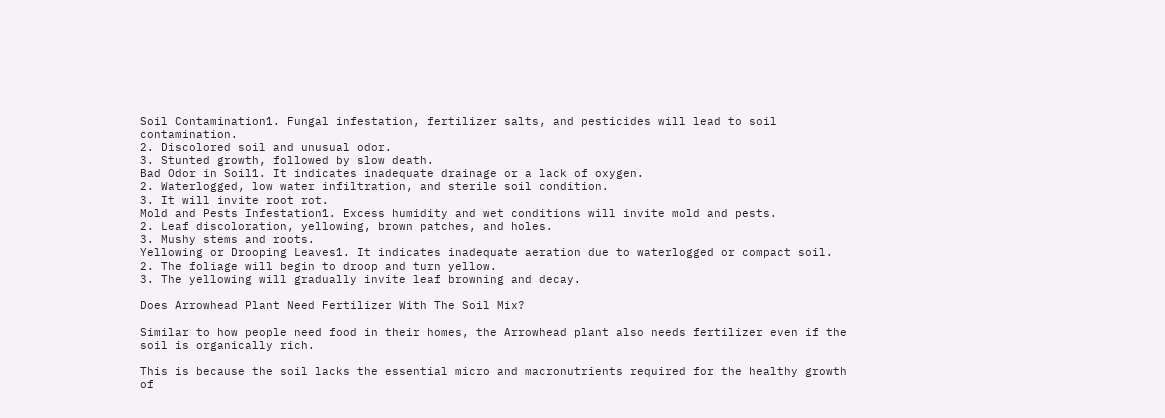Soil Contamination1. Fungal infestation, fertilizer salts, and pesticides will lead to soil contamination.
2. Discolored soil and unusual odor.
3. Stunted growth, followed by slow death.
Bad Odor in Soil1. It indicates inadequate drainage or a lack of oxygen.
2. Waterlogged, low water infiltration, and sterile soil condition.
3. It will invite root rot.
Mold and Pests Infestation1. Excess humidity and wet conditions will invite mold and pests.
2. Leaf discoloration, yellowing, brown patches, and holes.
3. Mushy stems and roots.
Yellowing or Drooping Leaves1. It indicates inadequate aeration due to waterlogged or compact soil.
2. The foliage will begin to droop and turn yellow.
3. The yellowing will gradually invite leaf browning and decay.

Does Arrowhead Plant Need Fertilizer With The Soil Mix?

Similar to how people need food in their homes, the Arrowhead plant also needs fertilizer even if the soil is organically rich.

This is because the soil lacks the essential micro and macronutrients required for the healthy growth of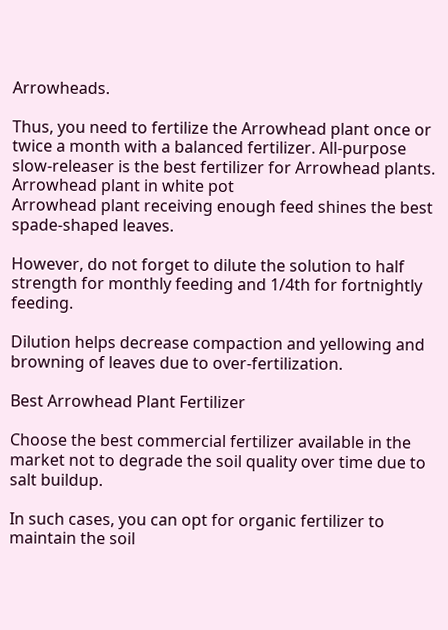Arrowheads.

Thus, you need to fertilize the Arrowhead plant once or twice a month with a balanced fertilizer. All-purpose slow-releaser is the best fertilizer for Arrowhead plants.
Arrowhead plant in white pot
Arrowhead plant receiving enough feed shines the best spade-shaped leaves.

However, do not forget to dilute the solution to half strength for monthly feeding and 1/4th for fortnightly feeding.

Dilution helps decrease compaction and yellowing and browning of leaves due to over-fertilization.

Best Arrowhead Plant Fertilizer

Choose the best commercial fertilizer available in the market not to degrade the soil quality over time due to salt buildup.

In such cases, you can opt for organic fertilizer to maintain the soil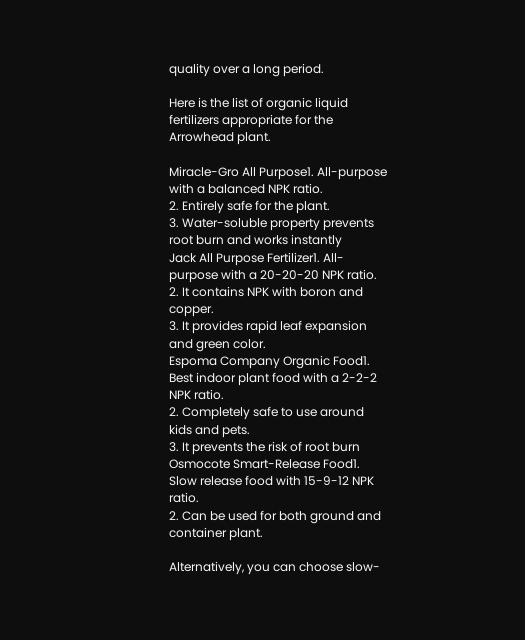quality over a long period.

Here is the list of organic liquid fertilizers appropriate for the Arrowhead plant.

Miracle-Gro All Purpose1. All-purpose with a balanced NPK ratio.
2. Entirely safe for the plant.
3. Water-soluble property prevents root burn and works instantly
Jack All Purpose Fertilizer1. All-purpose with a 20-20-20 NPK ratio.
2. It contains NPK with boron and copper.
3. It provides rapid leaf expansion and green color.
Espoma Company Organic Food1. Best indoor plant food with a 2-2-2 NPK ratio.
2. Completely safe to use around kids and pets.
3. It prevents the risk of root burn
Osmocote Smart-Release Food1. Slow release food with 15-9-12 NPK ratio.
2. Can be used for both ground and container plant.

Alternatively, you can choose slow-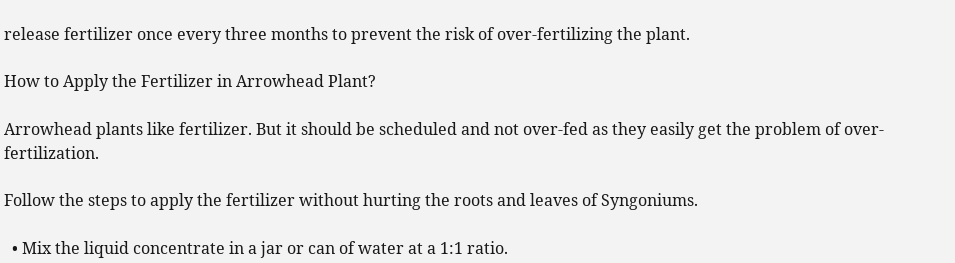release fertilizer once every three months to prevent the risk of over-fertilizing the plant.

How to Apply the Fertilizer in Arrowhead Plant?

Arrowhead plants like fertilizer. But it should be scheduled and not over-fed as they easily get the problem of over-fertilization.

Follow the steps to apply the fertilizer without hurting the roots and leaves of Syngoniums.

  • Mix the liquid concentrate in a jar or can of water at a 1:1 ratio.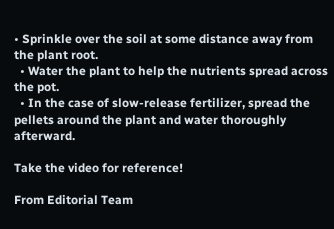• Sprinkle over the soil at some distance away from the plant root.
  • Water the plant to help the nutrients spread across the pot.
  • In the case of slow-release fertilizer, spread the pellets around the plant and water thoroughly afterward.

Take the video for reference!

From Editorial Team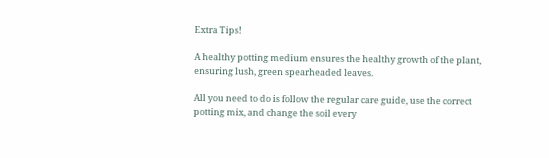Extra Tips!

A healthy potting medium ensures the healthy growth of the plant, ensuring lush, green spearheaded leaves.

All you need to do is follow the regular care guide, use the correct potting mix, and change the soil every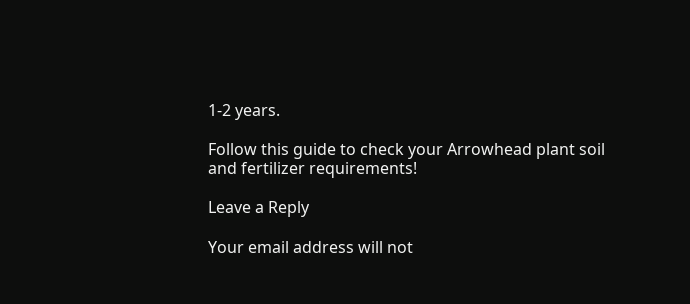1-2 years.

Follow this guide to check your Arrowhead plant soil and fertilizer requirements!

Leave a Reply

Your email address will not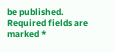be published. Required fields are marked *